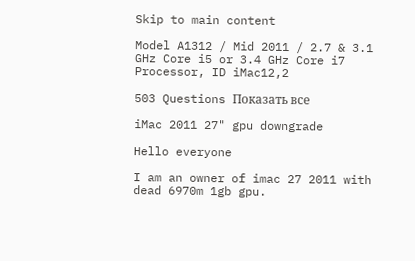Skip to main content

Model A1312 / Mid 2011 / 2.7 & 3.1 GHz Core i5 or 3.4 GHz Core i7 Processor, ID iMac12,2

503 Questions Показать все

iMac 2011 27" gpu downgrade

Hello everyone

I am an owner of imac 27 2011 with dead 6970m 1gb gpu.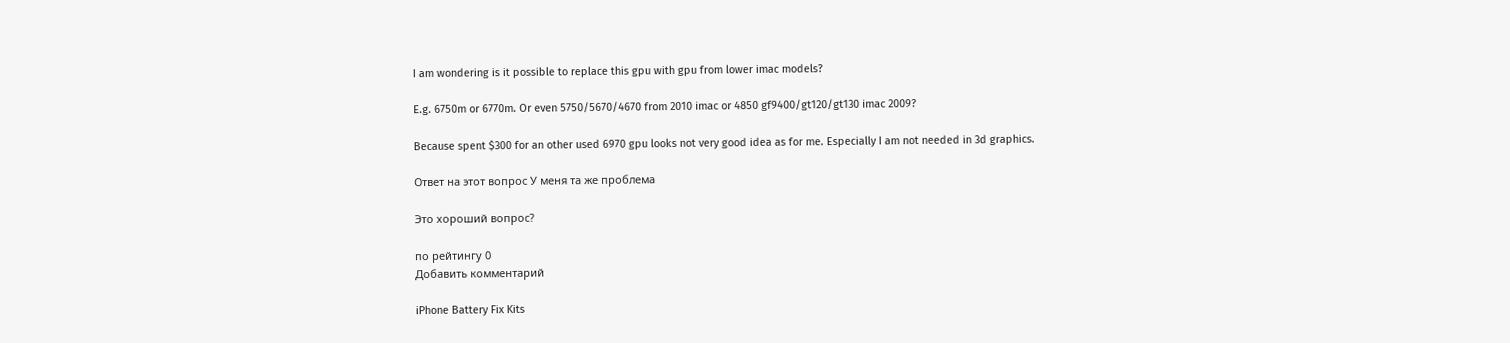I am wondering is it possible to replace this gpu with gpu from lower imac models?

E.g. 6750m or 6770m. Or even 5750/5670/4670 from 2010 imac or 4850 gf9400/gt120/gt130 imac 2009?

Because spent $300 for an other used 6970 gpu looks not very good idea as for me. Especially I am not needed in 3d graphics.

Ответ на этот вопрос У меня та же проблема

Это хороший вопрос?

по рейтингу 0
Добавить комментарий

iPhone Battery Fix Kits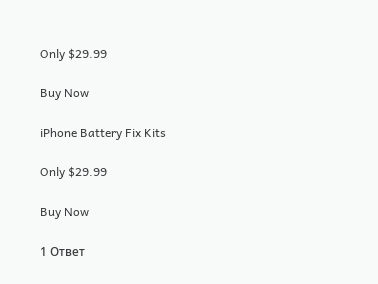Only $29.99

Buy Now

iPhone Battery Fix Kits

Only $29.99

Buy Now

1 Ответ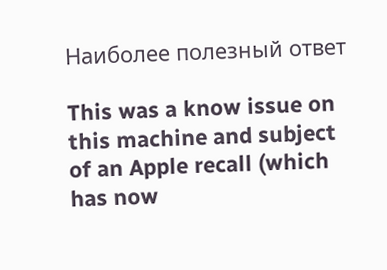Наиболее полезный ответ

This was a know issue on this machine and subject of an Apple recall (which has now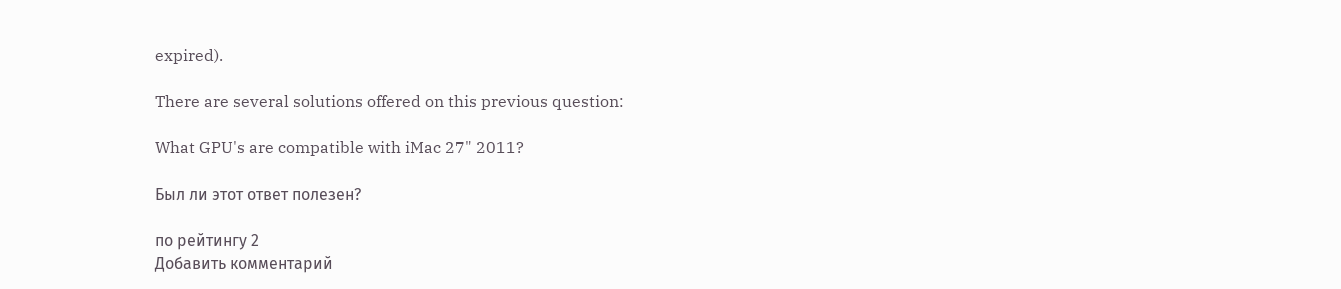expired).

There are several solutions offered on this previous question:

What GPU's are compatible with iMac 27" 2011?

Был ли этот ответ полезен?

по рейтингу 2
Добавить комментарий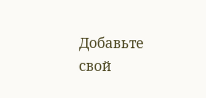Добавьте свой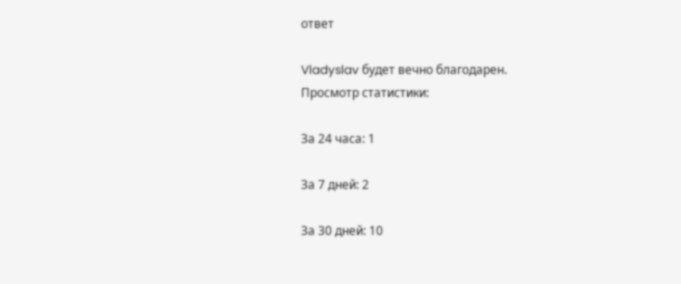ответ

Vladyslav будет вечно благодарен.
Просмотр статистики:

За 24 часа: 1

За 7 дней: 2

За 30 дней: 10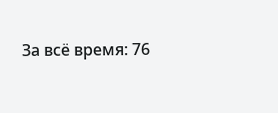За всё время: 76